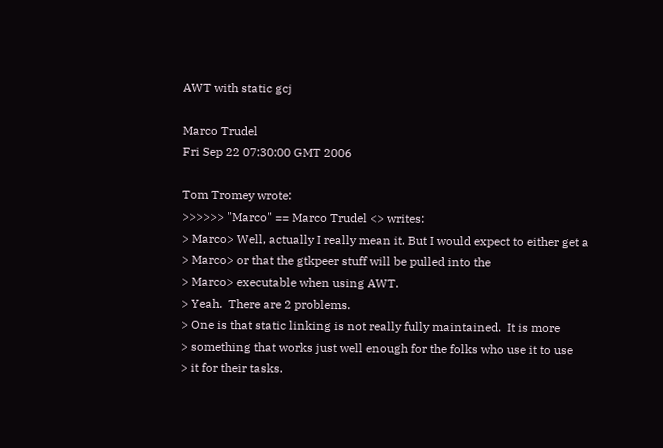AWT with static gcj

Marco Trudel
Fri Sep 22 07:30:00 GMT 2006

Tom Tromey wrote:
>>>>>> "Marco" == Marco Trudel <> writes:
> Marco> Well, actually I really mean it. But I would expect to either get a
> Marco> or that the gtkpeer stuff will be pulled into the
> Marco> executable when using AWT.
> Yeah.  There are 2 problems.
> One is that static linking is not really fully maintained.  It is more
> something that works just well enough for the folks who use it to use
> it for their tasks.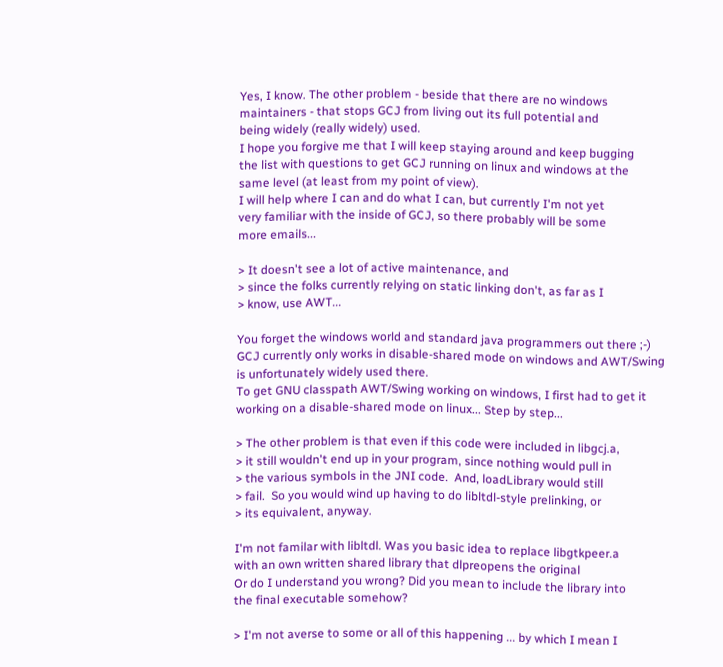Yes, I know. The other problem - beside that there are no windows
maintainers - that stops GCJ from living out its full potential and
being widely (really widely) used.
I hope you forgive me that I will keep staying around and keep bugging
the list with questions to get GCJ running on linux and windows at the
same level (at least from my point of view).
I will help where I can and do what I can, but currently I'm not yet
very familiar with the inside of GCJ, so there probably will be some
more emails...

> It doesn't see a lot of active maintenance, and
> since the folks currently relying on static linking don't, as far as I
> know, use AWT...

You forget the windows world and standard java programmers out there ;-)
GCJ currently only works in disable-shared mode on windows and AWT/Swing
is unfortunately widely used there.
To get GNU classpath AWT/Swing working on windows, I first had to get it
working on a disable-shared mode on linux... Step by step...

> The other problem is that even if this code were included in libgcj.a,
> it still wouldn't end up in your program, since nothing would pull in
> the various symbols in the JNI code.  And, loadLibrary would still
> fail.  So you would wind up having to do libltdl-style prelinking, or
> its equivalent, anyway.

I'm not familar with libltdl. Was you basic idea to replace libgtkpeer.a
with an own written shared library that dlpreopens the original
Or do I understand you wrong? Did you mean to include the library into
the final executable somehow?

> I'm not averse to some or all of this happening ... by which I mean I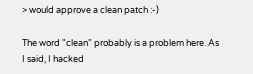> would approve a clean patch :-)

The word "clean" probably is a problem here. As I said, I hacked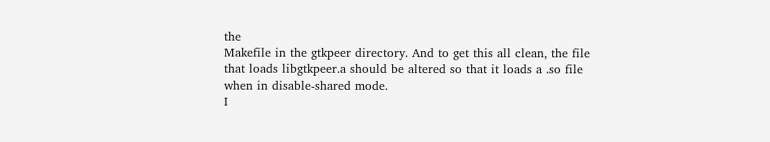the
Makefile in the gtkpeer directory. And to get this all clean, the file
that loads libgtkpeer.a should be altered so that it loads a .so file
when in disable-shared mode.
I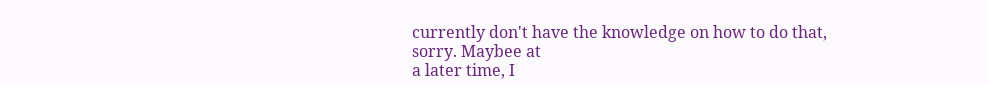currently don't have the knowledge on how to do that, sorry. Maybee at
a later time, I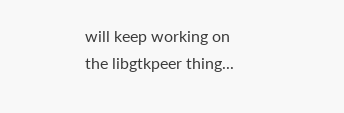will keep working on the libgtkpeer thing...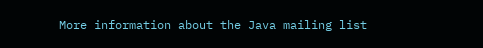More information about the Java mailing list